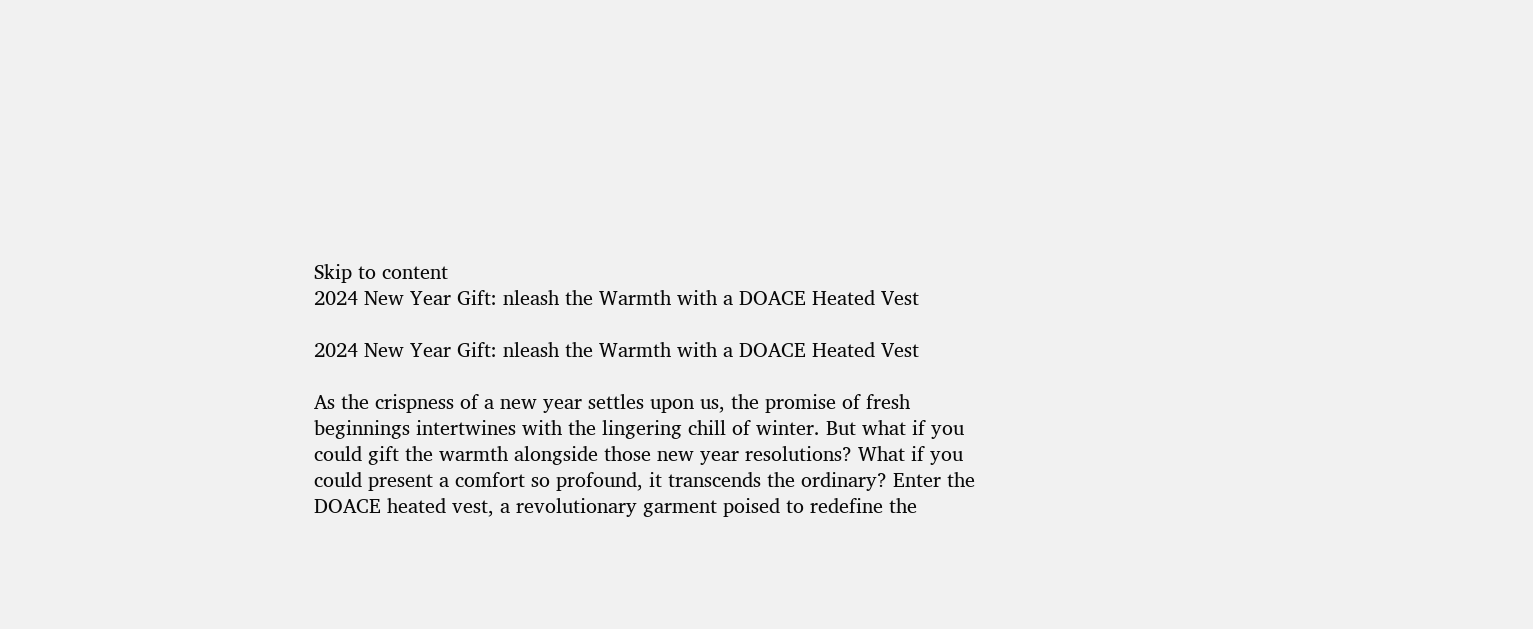Skip to content
2024 New Year Gift: nleash the Warmth with a DOACE Heated Vest

2024 New Year Gift: nleash the Warmth with a DOACE Heated Vest

As the crispness of a new year settles upon us, the promise of fresh beginnings intertwines with the lingering chill of winter. But what if you could gift the warmth alongside those new year resolutions? What if you could present a comfort so profound, it transcends the ordinary? Enter the DOACE heated vest, a revolutionary garment poised to redefine the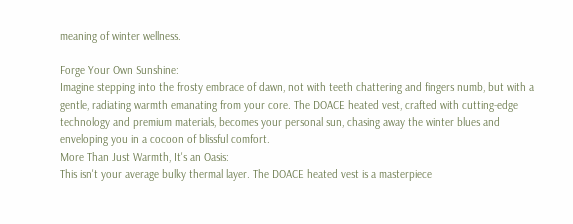meaning of winter wellness.

Forge Your Own Sunshine:
Imagine stepping into the frosty embrace of dawn, not with teeth chattering and fingers numb, but with a gentle, radiating warmth emanating from your core. The DOACE heated vest, crafted with cutting-edge technology and premium materials, becomes your personal sun, chasing away the winter blues and enveloping you in a cocoon of blissful comfort.
More Than Just Warmth, It's an Oasis:
This isn't your average bulky thermal layer. The DOACE heated vest is a masterpiece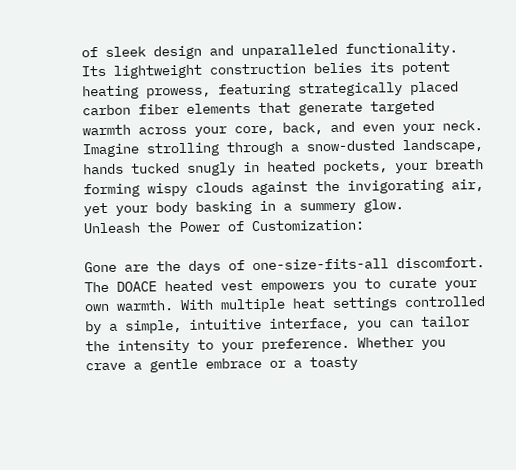of sleek design and unparalleled functionality. Its lightweight construction belies its potent heating prowess, featuring strategically placed carbon fiber elements that generate targeted warmth across your core, back, and even your neck. Imagine strolling through a snow-dusted landscape, hands tucked snugly in heated pockets, your breath forming wispy clouds against the invigorating air, yet your body basking in a summery glow.
Unleash the Power of Customization:

Gone are the days of one-size-fits-all discomfort. The DOACE heated vest empowers you to curate your own warmth. With multiple heat settings controlled by a simple, intuitive interface, you can tailor the intensity to your preference. Whether you crave a gentle embrace or a toasty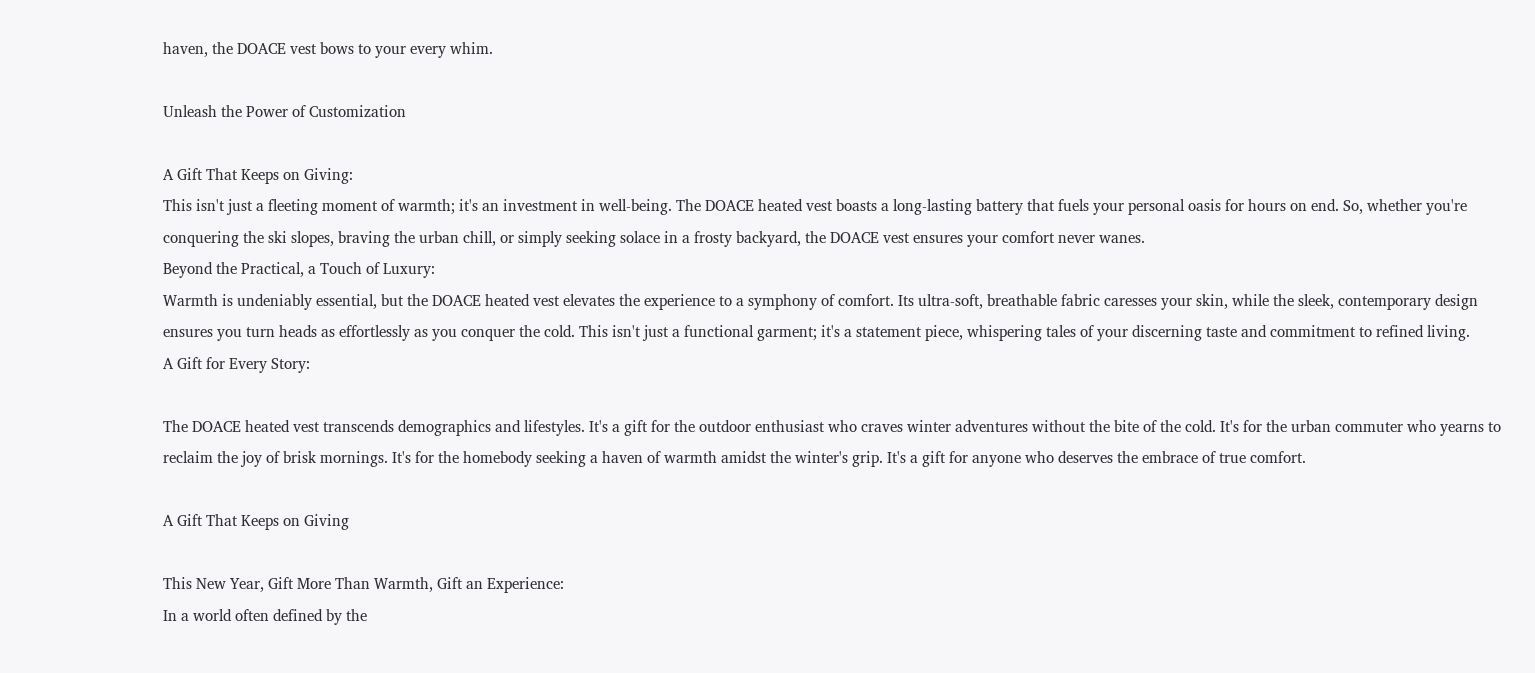haven, the DOACE vest bows to your every whim.

Unleash the Power of Customization

A Gift That Keeps on Giving:
This isn't just a fleeting moment of warmth; it's an investment in well-being. The DOACE heated vest boasts a long-lasting battery that fuels your personal oasis for hours on end. So, whether you're conquering the ski slopes, braving the urban chill, or simply seeking solace in a frosty backyard, the DOACE vest ensures your comfort never wanes.
Beyond the Practical, a Touch of Luxury:
Warmth is undeniably essential, but the DOACE heated vest elevates the experience to a symphony of comfort. Its ultra-soft, breathable fabric caresses your skin, while the sleek, contemporary design ensures you turn heads as effortlessly as you conquer the cold. This isn't just a functional garment; it's a statement piece, whispering tales of your discerning taste and commitment to refined living.
A Gift for Every Story:

The DOACE heated vest transcends demographics and lifestyles. It's a gift for the outdoor enthusiast who craves winter adventures without the bite of the cold. It's for the urban commuter who yearns to reclaim the joy of brisk mornings. It's for the homebody seeking a haven of warmth amidst the winter's grip. It's a gift for anyone who deserves the embrace of true comfort.

A Gift That Keeps on Giving

This New Year, Gift More Than Warmth, Gift an Experience:
In a world often defined by the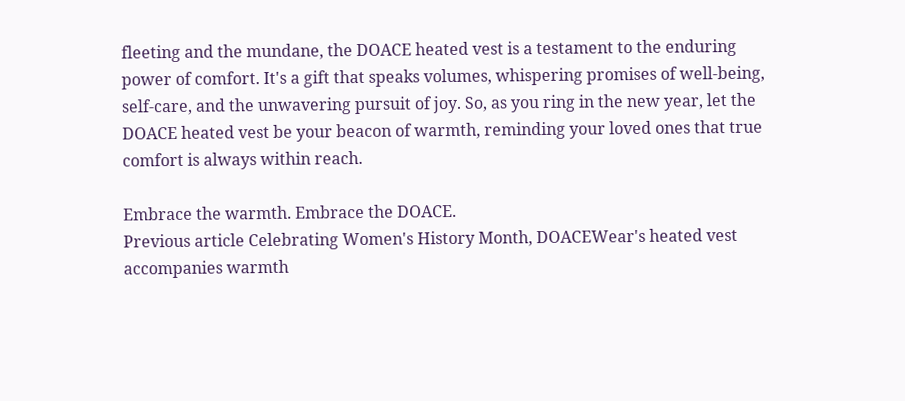fleeting and the mundane, the DOACE heated vest is a testament to the enduring power of comfort. It's a gift that speaks volumes, whispering promises of well-being, self-care, and the unwavering pursuit of joy. So, as you ring in the new year, let the DOACE heated vest be your beacon of warmth, reminding your loved ones that true comfort is always within reach.

Embrace the warmth. Embrace the DOACE.
Previous article Celebrating Women's History Month, DOACEWear's heated vest accompanies warmth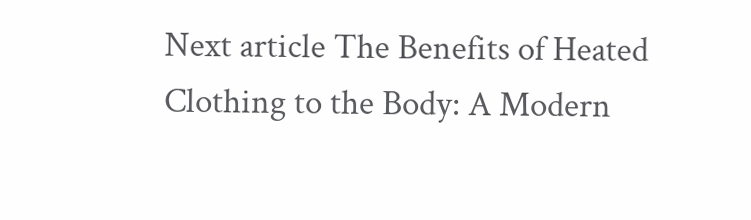Next article The Benefits of Heated Clothing to the Body: A Modern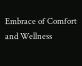Embrace of Comfort and Wellness